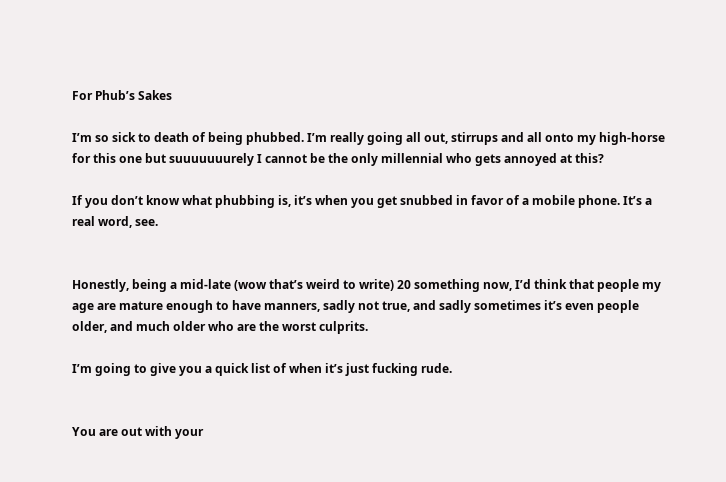For Phub’s Sakes

I’m so sick to death of being phubbed. I’m really going all out, stirrups and all onto my high-horse for this one but suuuuuuurely I cannot be the only millennial who gets annoyed at this?

If you don’t know what phubbing is, it’s when you get snubbed in favor of a mobile phone. It’s a real word, see.


Honestly, being a mid-late (wow that’s weird to write) 20 something now, I’d think that people my age are mature enough to have manners, sadly not true, and sadly sometimes it’s even people older, and much older who are the worst culprits.

I’m going to give you a quick list of when it’s just fucking rude.


You are out with your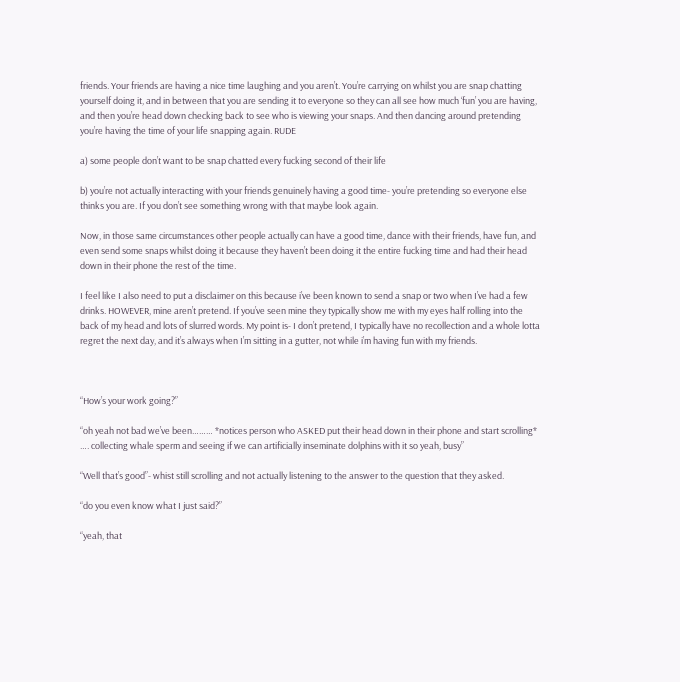friends. Your friends are having a nice time laughing and you aren’t. You’re carrying on whilst you are snap chatting yourself doing it, and in between that you are sending it to everyone so they can all see how much ‘fun’ you are having, and then you’re head down checking back to see who is viewing your snaps. And then dancing around pretending you’re having the time of your life snapping again. RUDE

a) some people don’t want to be snap chatted every fucking second of their life

b) you’re not actually interacting with your friends genuinely having a good time- you’re pretending so everyone else thinks you are. If you don’t see something wrong with that maybe look again.

Now, in those same circumstances other people actually can have a good time, dance with their friends, have fun, and even send some snaps whilst doing it because they haven’t been doing it the entire fucking time and had their head down in their phone the rest of the time.

I feel like I also need to put a disclaimer on this because i’ve been known to send a snap or two when I’ve had a few drinks. HOWEVER, mine aren’t pretend. If you’ve seen mine they typically show me with my eyes half rolling into the back of my head and lots of slurred words. My point is- I don’t pretend, I typically have no recollection and a whole lotta regret the next day, and it’s always when I’m sitting in a gutter, not while i’m having fun with my friends.



“How’s your work going?”

“oh yeah not bad we’ve been……… *notices person who ASKED put their head down in their phone and start scrolling* …. collecting whale sperm and seeing if we can artificially inseminate dolphins with it so yeah, busy”

“Well that’s good”- whist still scrolling and not actually listening to the answer to the question that they asked.

“do you even know what I just said?”

“yeah, that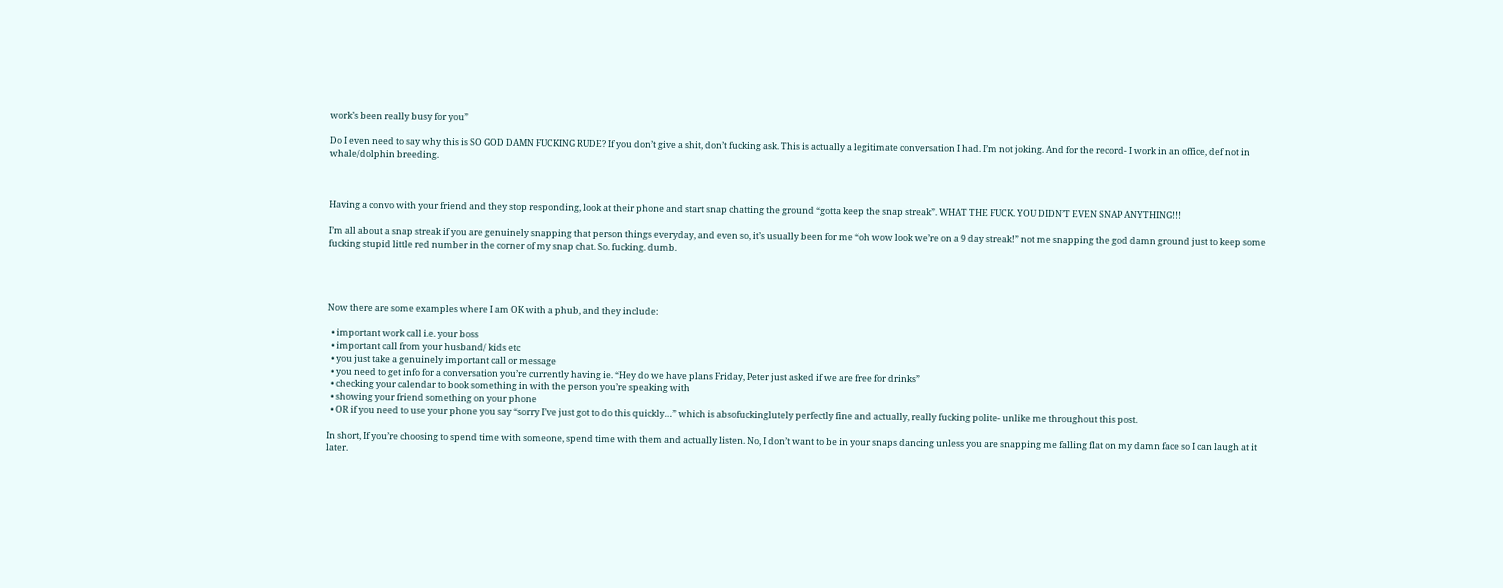work’s been really busy for you”

Do I even need to say why this is SO GOD DAMN FUCKING RUDE? If you don’t give a shit, don’t fucking ask. This is actually a legitimate conversation I had. I’m not joking. And for the record- I work in an office, def not in whale/dolphin breeding.



Having a convo with your friend and they stop responding, look at their phone and start snap chatting the ground “gotta keep the snap streak”. WHAT THE FUCK. YOU DIDN’T EVEN SNAP ANYTHING!!!

I’m all about a snap streak if you are genuinely snapping that person things everyday, and even so, it’s usually been for me “oh wow look we’re on a 9 day streak!” not me snapping the god damn ground just to keep some fucking stupid little red number in the corner of my snap chat. So. fucking. dumb.




Now there are some examples where I am OK with a phub, and they include:

  • important work call i.e. your boss
  • important call from your husband/ kids etc
  • you just take a genuinely important call or message
  • you need to get info for a conversation you’re currently having ie. “Hey do we have plans Friday, Peter just asked if we are free for drinks”
  • checking your calendar to book something in with the person you’re speaking with
  • showing your friend something on your phone
  • OR if you need to use your phone you say “sorry I’ve just got to do this quickly…” which is absofuckinglutely perfectly fine and actually, really fucking polite- unlike me throughout this post.

In short, If you’re choosing to spend time with someone, spend time with them and actually listen. No, I don’t want to be in your snaps dancing unless you are snapping me falling flat on my damn face so I can laugh at it later.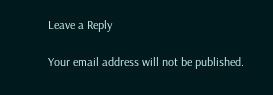Leave a Reply

Your email address will not be published.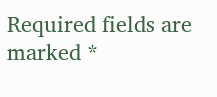Required fields are marked *